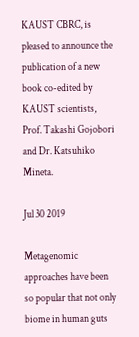KAUST CBRC, is pleased to announce the publication of a new book co-edited by KAUST scientists, Prof. Takashi Gojobori and Dr. Katsuhiko Mineta.

Jul 30 2019

Metagenomic approaches have been so popular that not only biome in human guts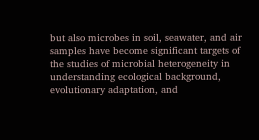but also microbes in soil, seawater, and air samples have become significant targets of the studies of microbial heterogeneity in understanding ecological background, evolutionary adaptation, and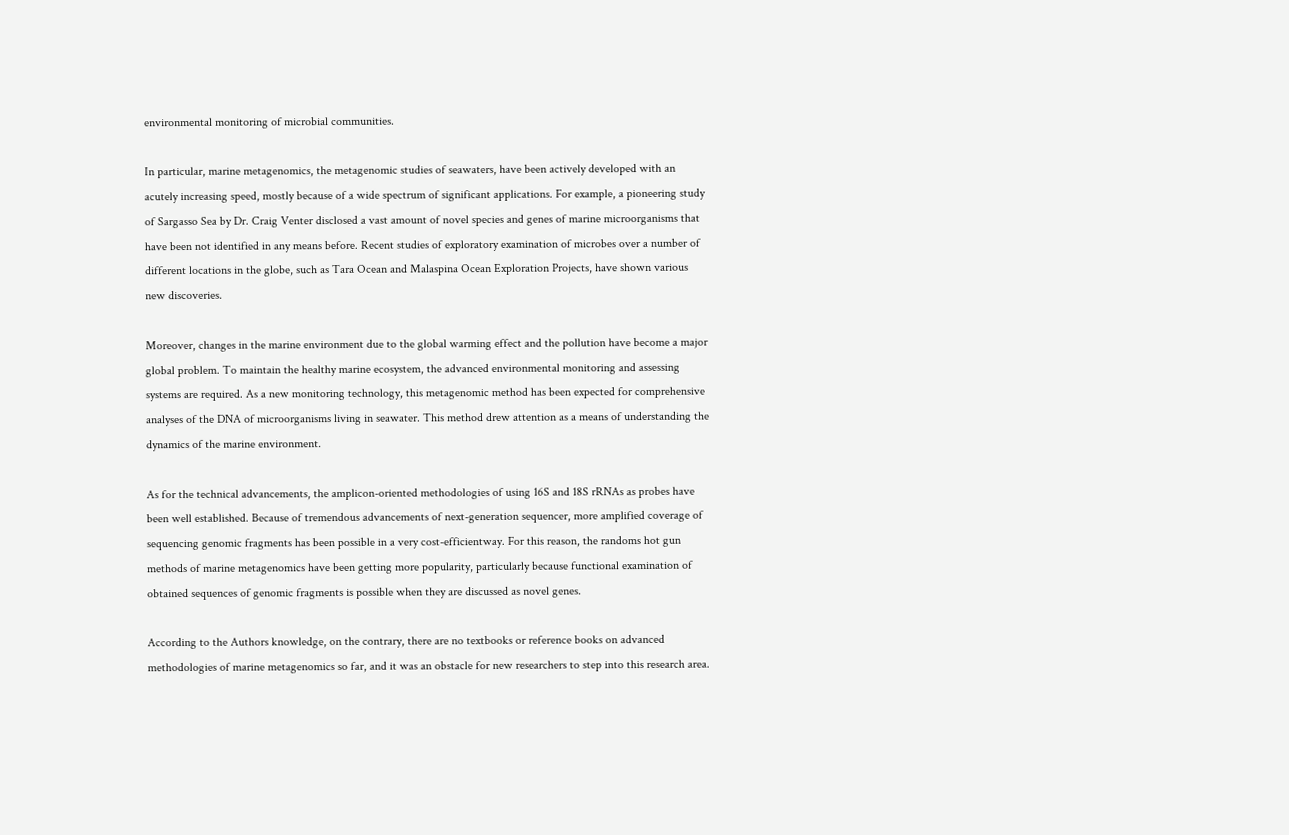environmental monitoring of microbial communities.

In particular, marine metagenomics, the metagenomic studies of seawaters, have been actively developed with an acutely increasing speed, mostly because of a wide spectrum of significant applications. For example, a pioneering study of Sargasso Sea by Dr. Craig Venter disclosed a vast amount of novel species and genes of marine microorganisms that have been not identified in any means before. Recent studies of exploratory examination of microbes over a number of different locations in the globe, such as Tara Ocean and Malaspina Ocean Exploration Projects, have shown various new discoveries.

Moreover, changes in the marine environment due to the global warming effect and the pollution have become a major global problem. To maintain the healthy marine ecosystem, the advanced environmental monitoring and assessing systems are required. As a new monitoring technology, this metagenomic method has been expected for comprehensive analyses of the DNA of microorganisms living in seawater. This method drew attention as a means of understanding the dynamics of the marine environment.

As for the technical advancements, the amplicon-oriented methodologies of using 16S and 18S rRNAs as probes have been well established. Because of tremendous advancements of next-generation sequencer, more amplified coverage of sequencing genomic fragments has been possible in a very cost-efficientway. For this reason, the randoms hot gun methods of marine metagenomics have been getting more popularity, particularly because functional examination of obtained sequences of genomic fragments is possible when they are discussed as novel genes.

According to the Authors knowledge, on the contrary, there are no textbooks or reference books on advanced methodologies of marine metagenomics so far, and it was an obstacle for new researchers to step into this research area.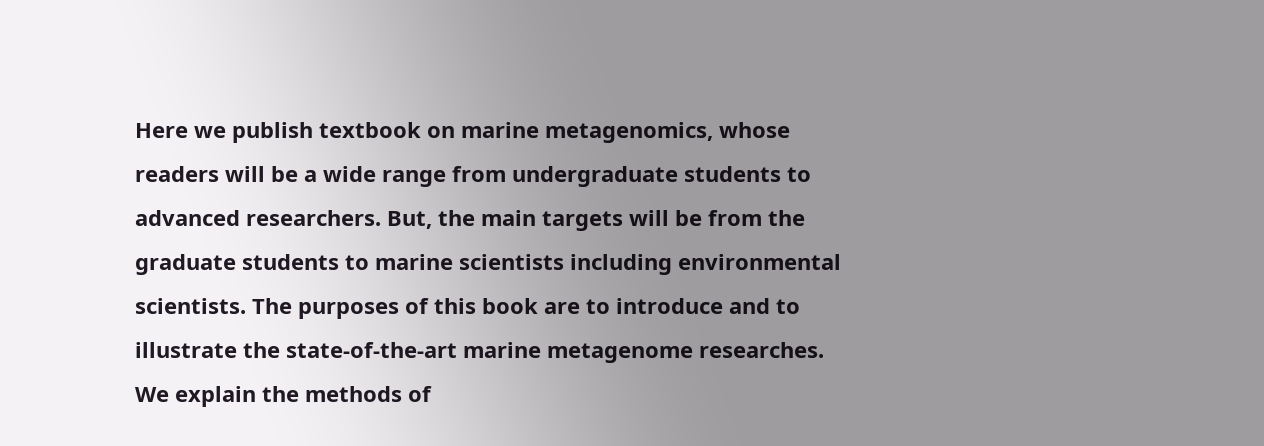Here we publish textbook on marine metagenomics, whose readers will be a wide range from undergraduate students to advanced researchers. But, the main targets will be from the graduate students to marine scientists including environmental scientists. The purposes of this book are to introduce and to illustrate the state-of-the-art marine metagenome researches. We explain the methods of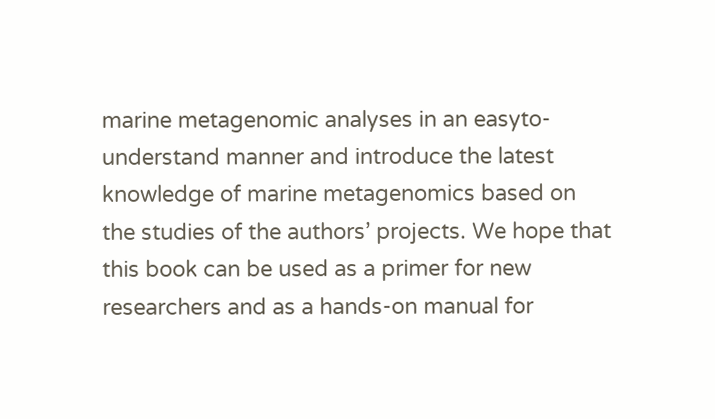marine metagenomic analyses in an easyto-understand manner and introduce the latest knowledge of marine metagenomics based on the studies of the authors’ projects. We hope that this book can be used as a primer for new researchers and as a hands-on manual for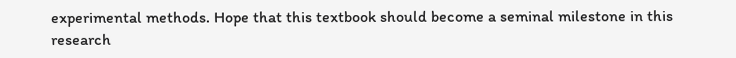experimental methods. Hope that this textbook should become a seminal milestone in this research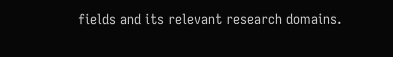fields and its relevant research domains.